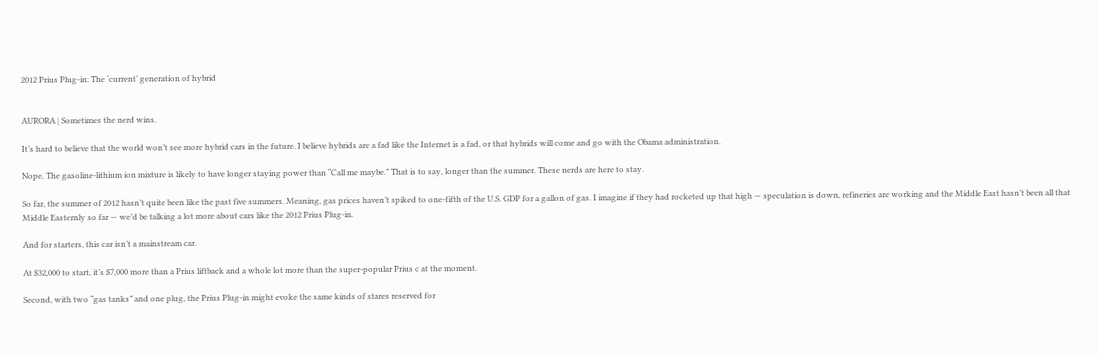2012 Prius Plug-in: The ‘current’ generation of hybrid


AURORA | Sometimes the nerd wins.

It’s hard to believe that the world won’t see more hybrid cars in the future. I believe hybrids are a fad like the Internet is a fad, or that hybrids will come and go with the Obama administration.

Nope. The gasoline-lithium ion mixture is likely to have longer staying power than “Call me maybe.” That is to say, longer than the summer. These nerds are here to stay.

So far, the summer of 2012 hasn’t quite been like the past five summers. Meaning, gas prices haven’t spiked to one-fifth of the U.S. GDP for a gallon of gas. I imagine if they had rocketed up that high — speculation is down, refineries are working and the Middle East hasn’t been all that Middle Easternly so far — we’d be talking a lot more about cars like the 2012 Prius Plug-in.

And for starters, this car isn’t a mainstream car.

At $32,000 to start, it’s $7,000 more than a Prius liftback and a whole lot more than the super-popular Prius c at the moment.

Second, with two “gas tanks” and one plug, the Prius Plug-in might evoke the same kinds of stares reserved for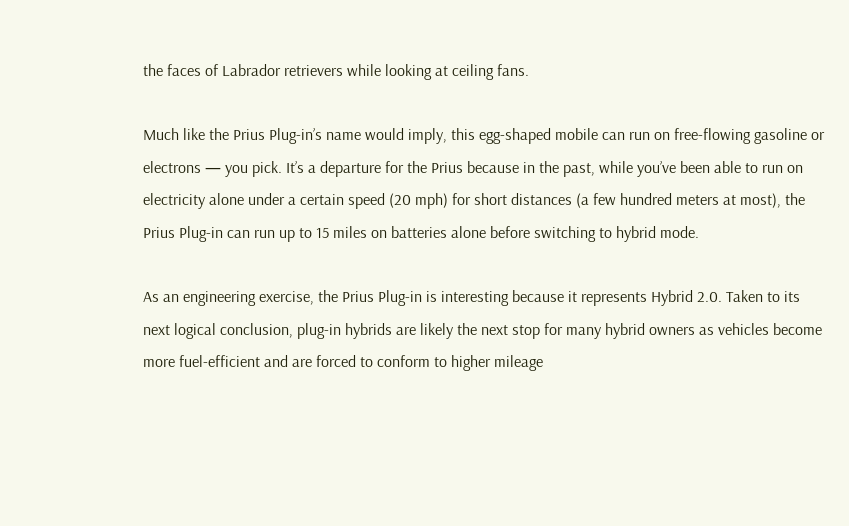the faces of Labrador retrievers while looking at ceiling fans.

Much like the Prius Plug-in’s name would imply, this egg-shaped mobile can run on free-flowing gasoline or electrons — you pick. It’s a departure for the Prius because in the past, while you’ve been able to run on electricity alone under a certain speed (20 mph) for short distances (a few hundred meters at most), the Prius Plug-in can run up to 15 miles on batteries alone before switching to hybrid mode.

As an engineering exercise, the Prius Plug-in is interesting because it represents Hybrid 2.0. Taken to its next logical conclusion, plug-in hybrids are likely the next stop for many hybrid owners as vehicles become more fuel-efficient and are forced to conform to higher mileage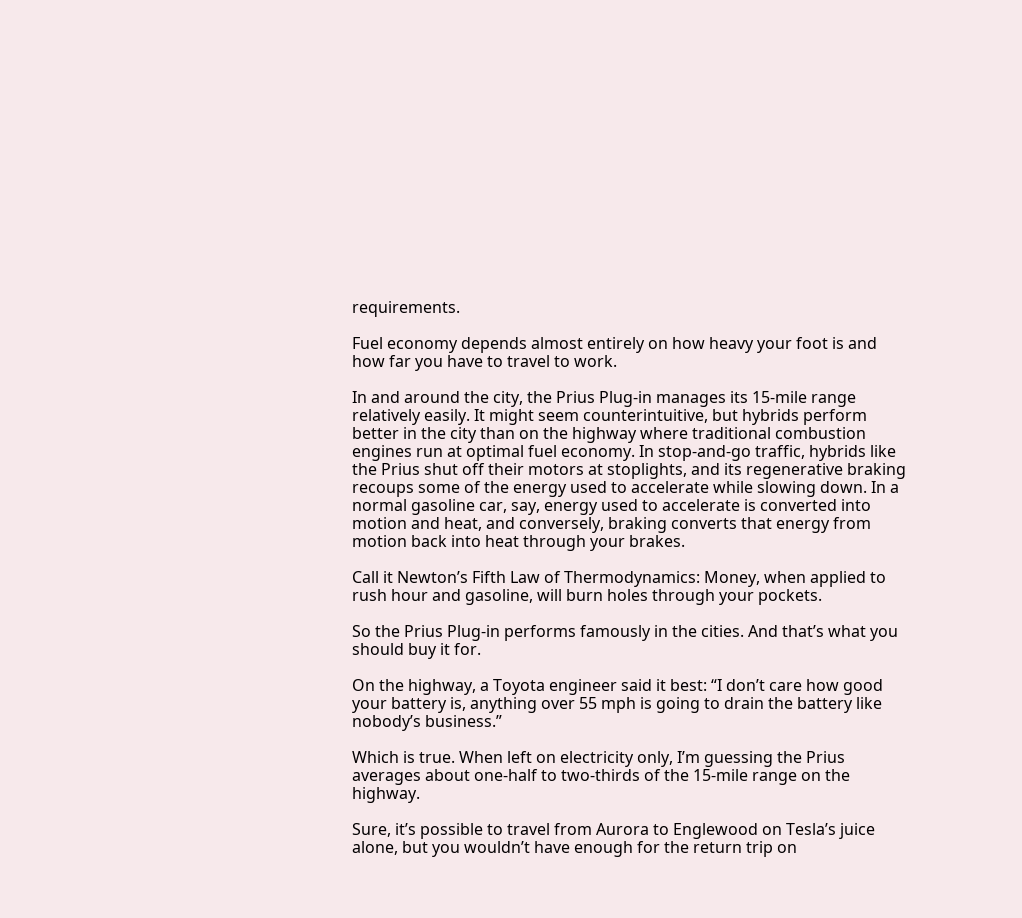requirements.

Fuel economy depends almost entirely on how heavy your foot is and how far you have to travel to work.

In and around the city, the Prius Plug-in manages its 15-mile range relatively easily. It might seem counterintuitive, but hybrids perform better in the city than on the highway where traditional combustion engines run at optimal fuel economy. In stop-and-go traffic, hybrids like the Prius shut off their motors at stoplights, and its regenerative braking recoups some of the energy used to accelerate while slowing down. In a normal gasoline car, say, energy used to accelerate is converted into motion and heat, and conversely, braking converts that energy from motion back into heat through your brakes.

Call it Newton’s Fifth Law of Thermodynamics: Money, when applied to rush hour and gasoline, will burn holes through your pockets.

So the Prius Plug-in performs famously in the cities. And that’s what you should buy it for.

On the highway, a Toyota engineer said it best: “I don’t care how good your battery is, anything over 55 mph is going to drain the battery like nobody’s business.”

Which is true. When left on electricity only, I’m guessing the Prius averages about one-half to two-thirds of the 15-mile range on the highway.

Sure, it’s possible to travel from Aurora to Englewood on Tesla’s juice alone, but you wouldn’t have enough for the return trip on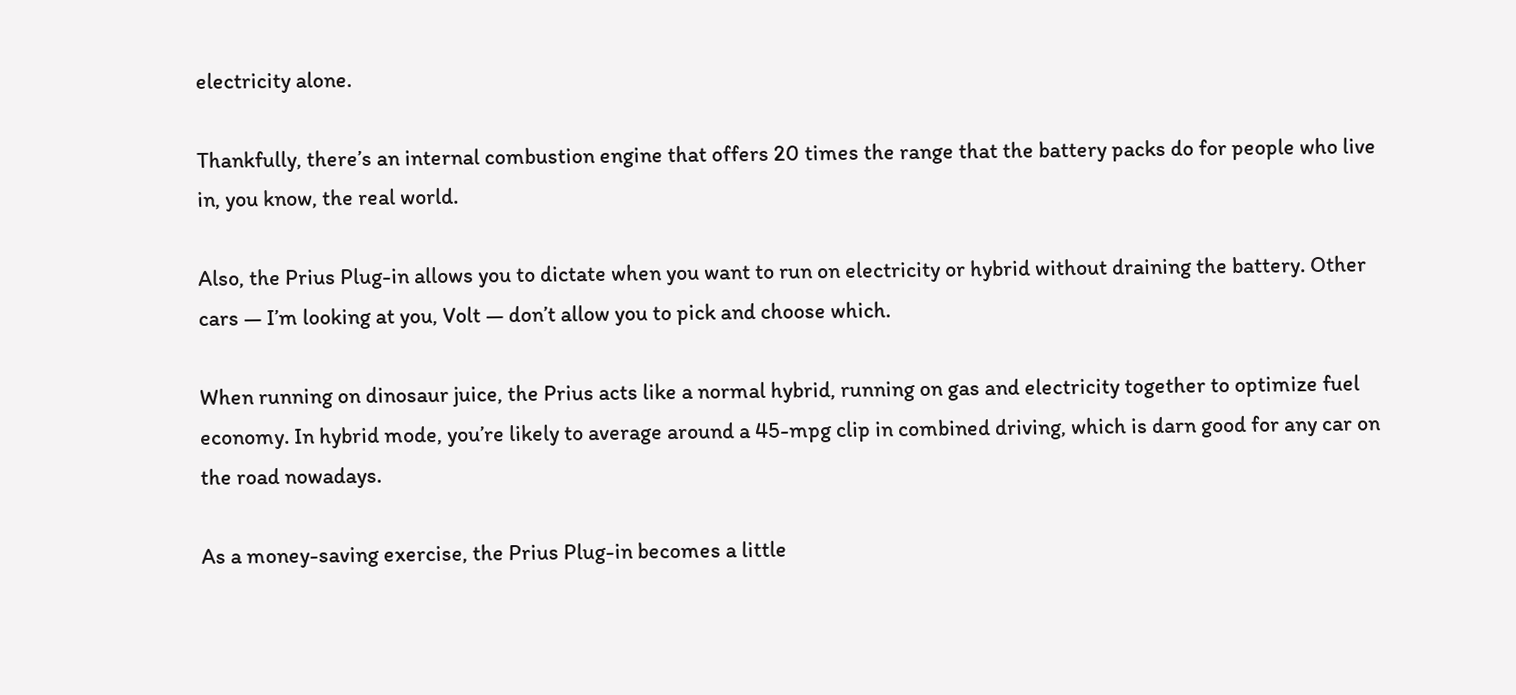electricity alone.

Thankfully, there’s an internal combustion engine that offers 20 times the range that the battery packs do for people who live in, you know, the real world.

Also, the Prius Plug-in allows you to dictate when you want to run on electricity or hybrid without draining the battery. Other cars — I’m looking at you, Volt — don’t allow you to pick and choose which.

When running on dinosaur juice, the Prius acts like a normal hybrid, running on gas and electricity together to optimize fuel economy. In hybrid mode, you’re likely to average around a 45-mpg clip in combined driving, which is darn good for any car on the road nowadays.

As a money-saving exercise, the Prius Plug-in becomes a little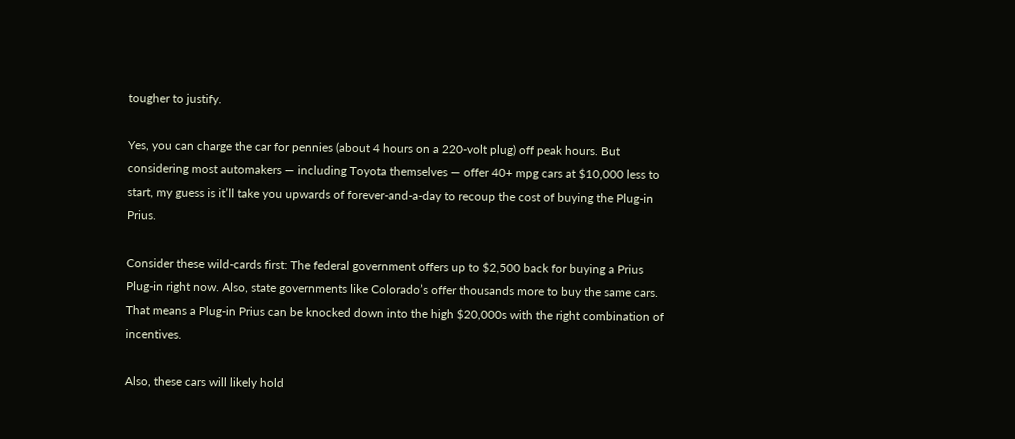tougher to justify.

Yes, you can charge the car for pennies (about 4 hours on a 220-volt plug) off peak hours. But considering most automakers — including Toyota themselves — offer 40+ mpg cars at $10,000 less to start, my guess is it’ll take you upwards of forever-and-a-day to recoup the cost of buying the Plug-in Prius.

Consider these wild-cards first: The federal government offers up to $2,500 back for buying a Prius Plug-in right now. Also, state governments like Colorado’s offer thousands more to buy the same cars. That means a Plug-in Prius can be knocked down into the high $20,000s with the right combination of incentives.

Also, these cars will likely hold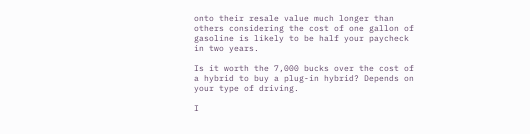onto their resale value much longer than others considering the cost of one gallon of gasoline is likely to be half your paycheck in two years.

Is it worth the 7,000 bucks over the cost of a hybrid to buy a plug-in hybrid? Depends on your type of driving.

I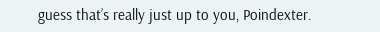guess that’s really just up to you, Poindexter.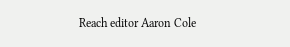Reach editor Aaron Cole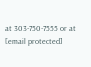at 303-750-7555 or at [email protected]